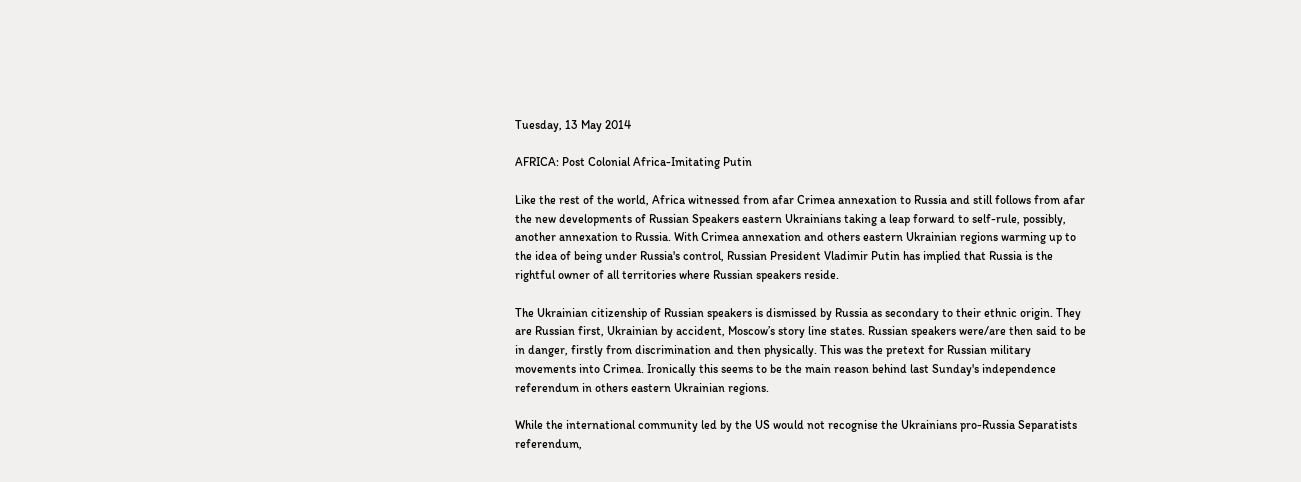Tuesday, 13 May 2014

AFRICA: Post Colonial Africa-Imitating Putin

Like the rest of the world, Africa witnessed from afar Crimea annexation to Russia and still follows from afar the new developments of Russian Speakers eastern Ukrainians taking a leap forward to self-rule, possibly, another annexation to Russia. With Crimea annexation and others eastern Ukrainian regions warming up to the idea of being under Russia's control, Russian President Vladimir Putin has implied that Russia is the rightful owner of all territories where Russian speakers reside.

The Ukrainian citizenship of Russian speakers is dismissed by Russia as secondary to their ethnic origin. They are Russian first, Ukrainian by accident, Moscow’s story line states. Russian speakers were/are then said to be in danger, firstly from discrimination and then physically. This was the pretext for Russian military movements into Crimea. Ironically this seems to be the main reason behind last Sunday's independence referendum in others eastern Ukrainian regions.

While the international community led by the US would not recognise the Ukrainians pro-Russia Separatists referendum,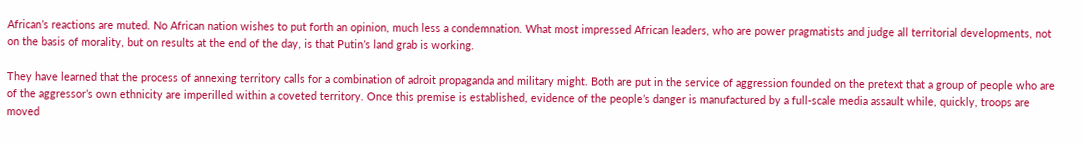African’s reactions are muted. No African nation wishes to put forth an opinion, much less a condemnation. What most impressed African leaders, who are power pragmatists and judge all territorial developments, not on the basis of morality, but on results at the end of the day, is that Putin’s land grab is working.

They have learned that the process of annexing territory calls for a combination of adroit propaganda and military might. Both are put in the service of aggression founded on the pretext that a group of people who are of the aggressor’s own ethnicity are imperilled within a coveted territory. Once this premise is established, evidence of the people’s danger is manufactured by a full-scale media assault while, quickly, troops are moved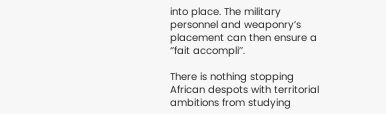into place. The military personnel and weaponry’s placement can then ensure a ‘’fait accompli’’.

There is nothing stopping African despots with territorial ambitions from studying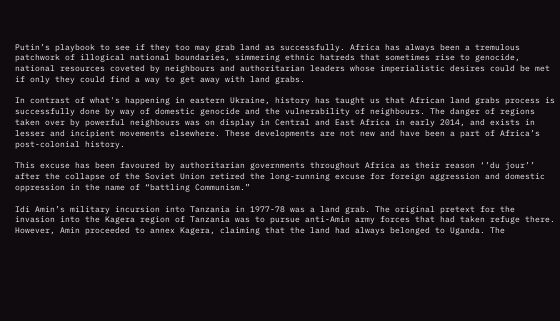Putin’s playbook to see if they too may grab land as successfully. Africa has always been a tremulous patchwork of illogical national boundaries, simmering ethnic hatreds that sometimes rise to genocide, national resources coveted by neighbours and authoritarian leaders whose imperialistic desires could be met if only they could find a way to get away with land grabs.

In contrast of what's happening in eastern Ukraine, history has taught us that African land grabs process is successfully done by way of domestic genocide and the vulnerability of neighbours. The danger of regions taken over by powerful neighbours was on display in Central and East Africa in early 2014, and exists in lesser and incipient movements elsewhere. These developments are not new and have been a part of Africa’s post-colonial history.

This excuse has been favoured by authoritarian governments throughout Africa as their reason ‘’du jour’’ after the collapse of the Soviet Union retired the long-running excuse for foreign aggression and domestic oppression in the name of “battling Communism.”

Idi Amin’s military incursion into Tanzania in 1977-78 was a land grab. The original pretext for the invasion into the Kagera region of Tanzania was to pursue anti-Amin army forces that had taken refuge there. However, Amin proceeded to annex Kagera, claiming that the land had always belonged to Uganda. The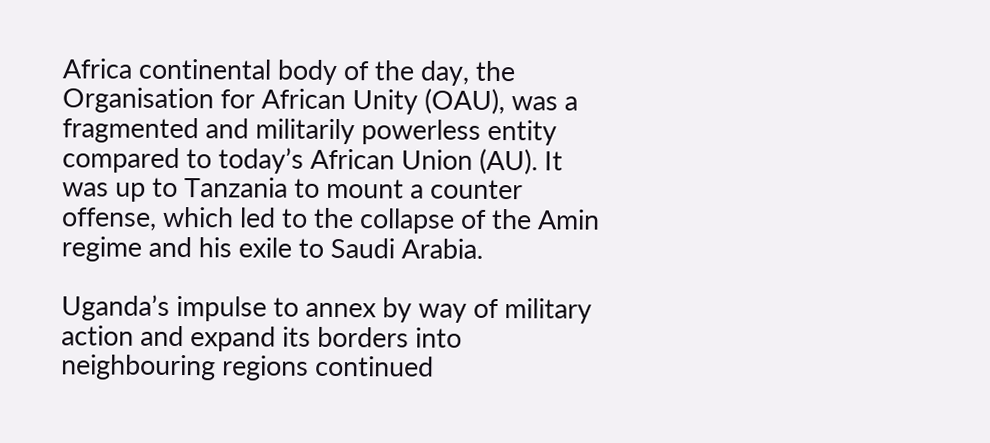Africa continental body of the day, the Organisation for African Unity (OAU), was a fragmented and militarily powerless entity compared to today’s African Union (AU). It was up to Tanzania to mount a counter offense, which led to the collapse of the Amin regime and his exile to Saudi Arabia.

Uganda’s impulse to annex by way of military action and expand its borders into neighbouring regions continued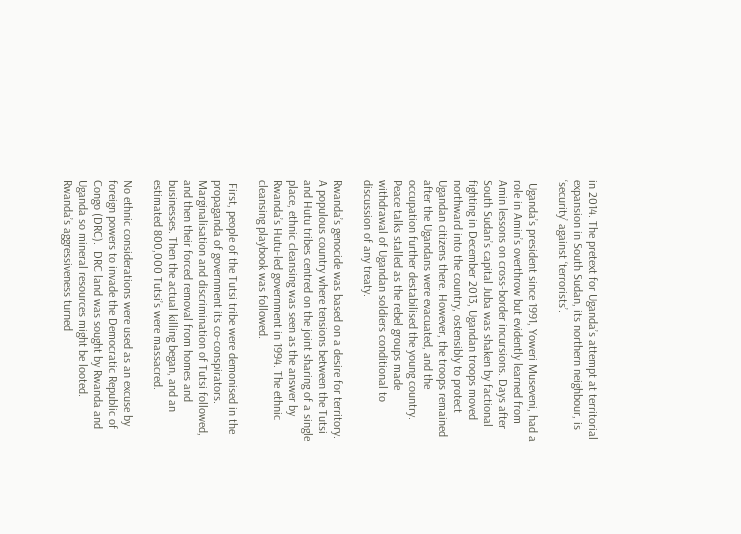in 2014. The pretext for Uganda’s attempt at territorial expansion in South Sudan, its northern neighbour, is ‘security’ against ‘terrorists’.

 Uganda’s president since 1991, Yoweri Museveni, had a role in Amin’s overthrow but evidently learned from Amin lessons on cross-border incursions. Days after South Sudan’s capital Juba was shaken by factional fighting in December 2013, Ugandan troops moved northward into the country, ostensibly to protect Ugandan citizens there. However, the troops remained after the Ugandans were evacuated, and the occupation further destabilised the young country. Peace talks stalled as the rebel groups made withdrawal of Ugandan soldiers conditional to discussion of any treaty.

Rwanda’s genocide was based on a desire for territory. A populous country where tensions between the Tutsi and Hutu tribes centred on the joint sharing of a single place, ethnic cleansing was seen as the answer by Rwanda’s Hutu-led government in 1994. The ethnic cleansing playbook was followed.

 First, people of the Tutsi tribe were demonised in the propaganda of government its co-conspirators. Marginalisation and discrimination of Tutsi followed, and then their forced removal from homes and businesses. Then the actual killing began, and an estimated 800,000 Tutsi’s were massacred.

No ethnic considerations were used as an excuse by foreign powers to invade the Democratic Republic of Congo (DRC).  DRC land was sought by Rwanda and Uganda so mineral resources might be looted. Rwanda’s aggressiveness turned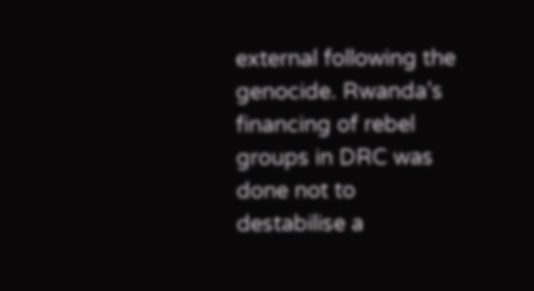external following the genocide. Rwanda’s financing of rebel groups in DRC was done not to destabilise a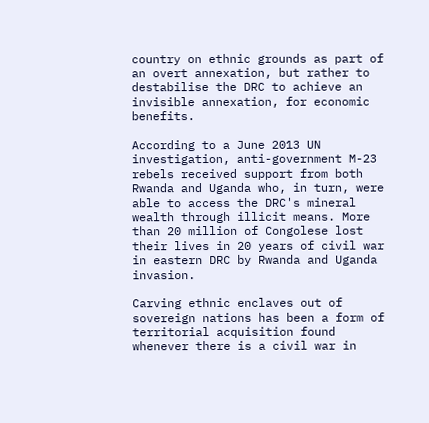country on ethnic grounds as part of an overt annexation, but rather to destabilise the DRC to achieve an invisible annexation, for economic benefits.

According to a June 2013 UN investigation, anti-government M-23 rebels received support from both Rwanda and Uganda who, in turn, were able to access the DRC's mineral wealth through illicit means. More than 20 million of Congolese lost their lives in 20 years of civil war in eastern DRC by Rwanda and Uganda invasion.

Carving ethnic enclaves out of sovereign nations has been a form of territorial acquisition found whenever there is a civil war in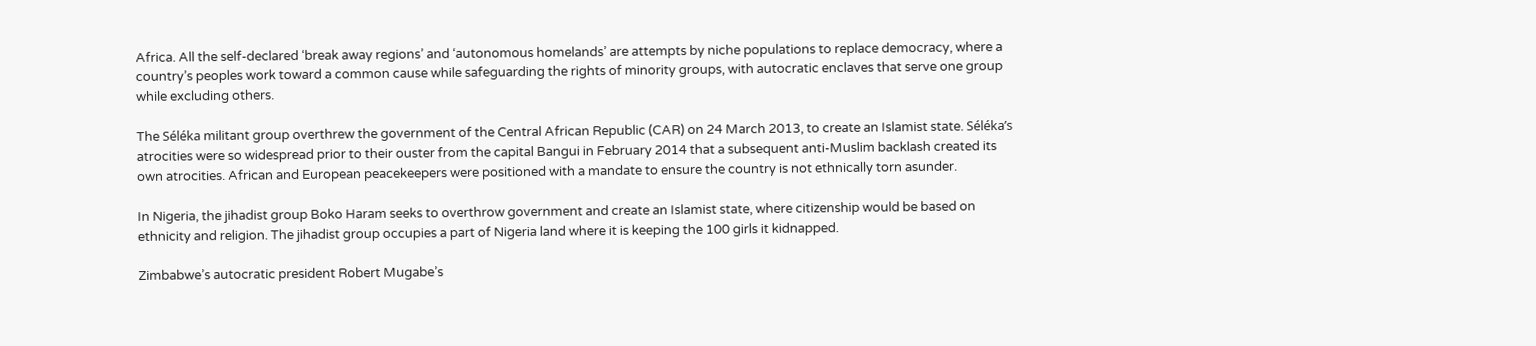Africa. All the self-declared ‘break away regions’ and ‘autonomous homelands’ are attempts by niche populations to replace democracy, where a country’s peoples work toward a common cause while safeguarding the rights of minority groups, with autocratic enclaves that serve one group while excluding others.

The Séléka militant group overthrew the government of the Central African Republic (CAR) on 24 March 2013, to create an Islamist state. Séléka’s atrocities were so widespread prior to their ouster from the capital Bangui in February 2014 that a subsequent anti-Muslim backlash created its own atrocities. African and European peacekeepers were positioned with a mandate to ensure the country is not ethnically torn asunder.

In Nigeria, the jihadist group Boko Haram seeks to overthrow government and create an Islamist state, where citizenship would be based on ethnicity and religion. The jihadist group occupies a part of Nigeria land where it is keeping the 100 girls it kidnapped.

Zimbabwe’s autocratic president Robert Mugabe’s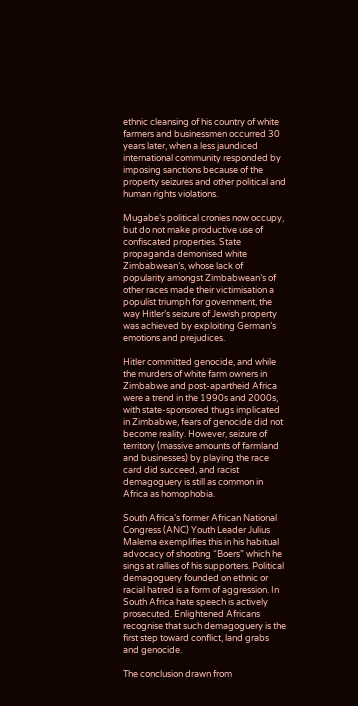ethnic cleansing of his country of white farmers and businessmen occurred 30 years later, when a less jaundiced international community responded by imposing sanctions because of the property seizures and other political and human rights violations.

Mugabe’s political cronies now occupy, but do not make productive use of confiscated properties. State propaganda demonised white Zimbabwean’s, whose lack of popularity amongst Zimbabwean’s of other races made their victimisation a populist triumph for government, the way Hitler’s seizure of Jewish property was achieved by exploiting German’s emotions and prejudices.

Hitler committed genocide, and while the murders of white farm owners in Zimbabwe and post-apartheid Africa were a trend in the 1990s and 2000s, with state-sponsored thugs implicated in Zimbabwe, fears of genocide did not become reality. However, seizure of territory (massive amounts of farmland and businesses) by playing the race card did succeed, and racist demagoguery is still as common in Africa as homophobia.

South Africa’s former African National Congress (ANC) Youth Leader Julius Malema exemplifies this in his habitual advocacy of shooting “Boers” which he sings at rallies of his supporters. Political demagoguery founded on ethnic or racial hatred is a form of aggression. In South Africa hate speech is actively prosecuted. Enlightened Africans recognise that such demagoguery is the first step toward conflict, land grabs and genocide.

The conclusion drawn from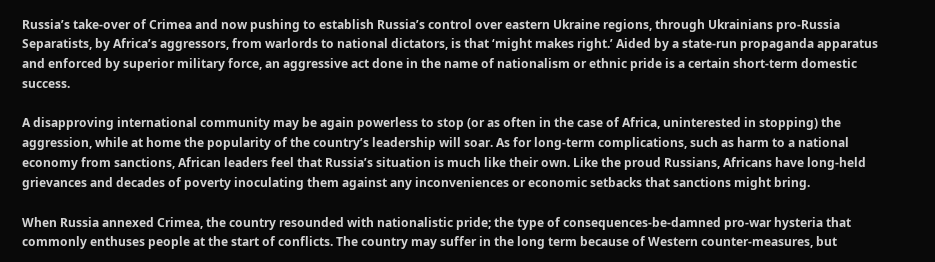Russia’s take-over of Crimea and now pushing to establish Russia’s control over eastern Ukraine regions, through Ukrainians pro-Russia Separatists, by Africa’s aggressors, from warlords to national dictators, is that ‘might makes right.’ Aided by a state-run propaganda apparatus and enforced by superior military force, an aggressive act done in the name of nationalism or ethnic pride is a certain short-term domestic success.

A disapproving international community may be again powerless to stop (or as often in the case of Africa, uninterested in stopping) the aggression, while at home the popularity of the country’s leadership will soar. As for long-term complications, such as harm to a national economy from sanctions, African leaders feel that Russia’s situation is much like their own. Like the proud Russians, Africans have long-held grievances and decades of poverty inoculating them against any inconveniences or economic setbacks that sanctions might bring.

When Russia annexed Crimea, the country resounded with nationalistic pride; the type of consequences-be-damned pro-war hysteria that commonly enthuses people at the start of conflicts. The country may suffer in the long term because of Western counter-measures, but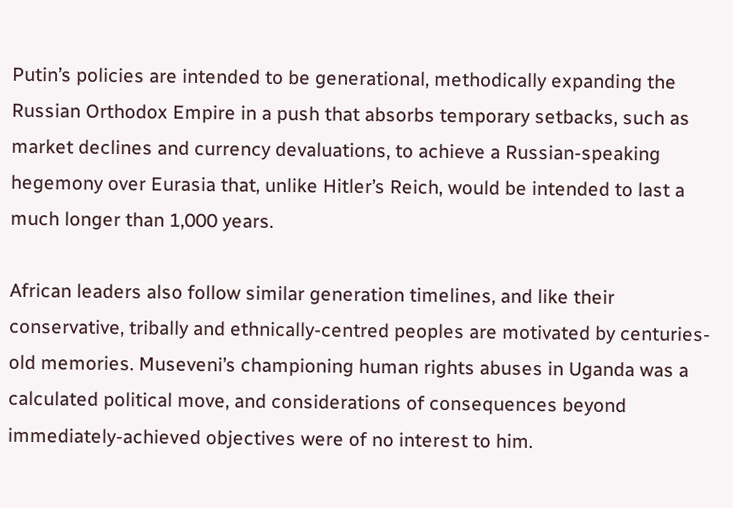Putin’s policies are intended to be generational, methodically expanding the Russian Orthodox Empire in a push that absorbs temporary setbacks, such as market declines and currency devaluations, to achieve a Russian-speaking hegemony over Eurasia that, unlike Hitler’s Reich, would be intended to last a much longer than 1,000 years.

African leaders also follow similar generation timelines, and like their conservative, tribally and ethnically-centred peoples are motivated by centuries-old memories. Museveni’s championing human rights abuses in Uganda was a calculated political move, and considerations of consequences beyond immediately-achieved objectives were of no interest to him.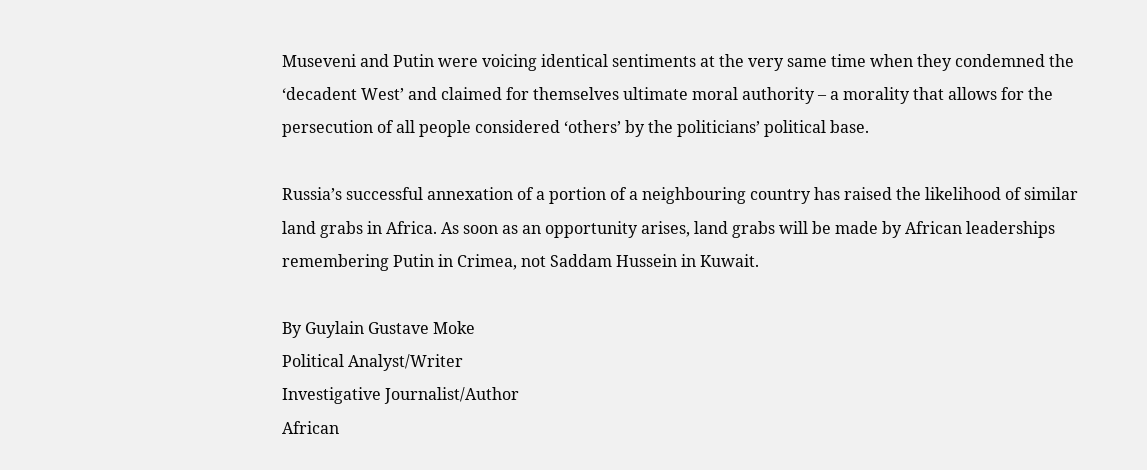Museveni and Putin were voicing identical sentiments at the very same time when they condemned the ‘decadent West’ and claimed for themselves ultimate moral authority – a morality that allows for the persecution of all people considered ‘others’ by the politicians’ political base.

Russia’s successful annexation of a portion of a neighbouring country has raised the likelihood of similar land grabs in Africa. As soon as an opportunity arises, land grabs will be made by African leaderships remembering Putin in Crimea, not Saddam Hussein in Kuwait.

By Guylain Gustave Moke
Political Analyst/Writer
Investigative Journalist/Author
African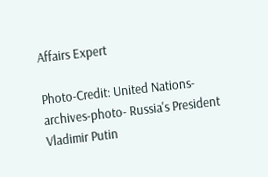Affairs Expert

Photo-Credit: United Nations-archives-photo- Russia's President Vladimir Putin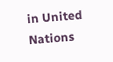in United Nations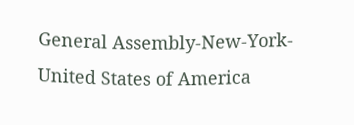General Assembly-New-York-United States of America